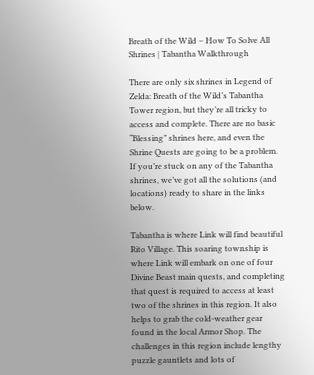Breath of the Wild – How To Solve All Shrines | Tabantha Walkthrough

There are only six shrines in Legend of Zelda: Breath of the Wild’s Tabantha Tower region, but they’re all tricky to access and complete. There are no basic “Blessing” shrines here, and even the Shrine Quests are going to be a problem. If you’re stuck on any of the Tabantha shrines, we’ve got all the solutions (and locations) ready to share in the links below.

Tabantha is where Link will find beautiful Rito Village. This soaring township is where Link will embark on one of four Divine Beast main quests, and completing that quest is required to access at least two of the shrines in this region. It also helps to grab the cold-weather gear found in the local Armor Shop. The challenges in this region include lengthy puzzle gauntlets and lots of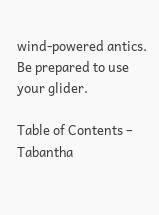wind-powered antics. Be prepared to use your glider.

Table of Contents – Tabantha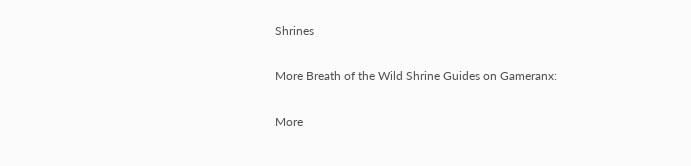Shrines

More Breath of the Wild Shrine Guides on Gameranx:

More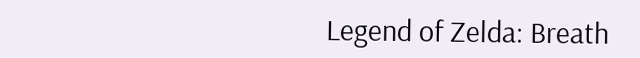Legend of Zelda: Breath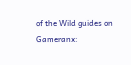of the Wild guides on Gameranx: